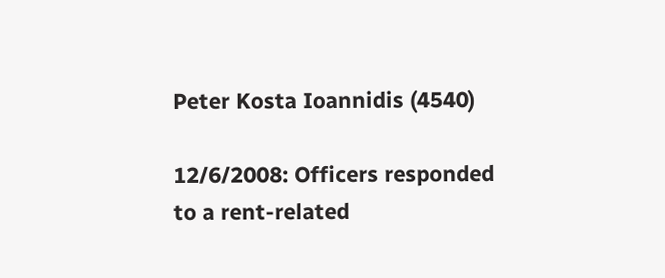Peter Kosta Ioannidis (4540)

12/6/2008: Officers responded to a rent-related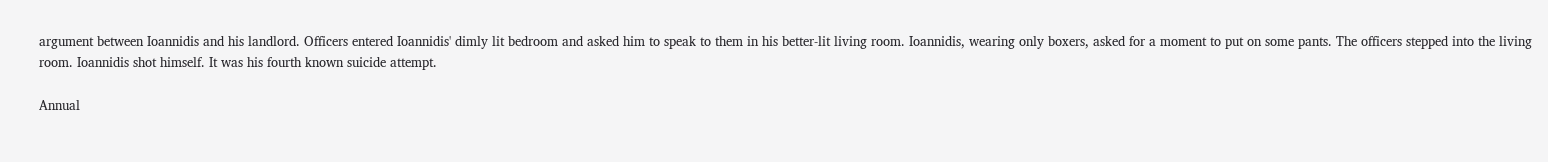argument between Ioannidis and his landlord. Officers entered Ioannidis' dimly lit bedroom and asked him to speak to them in his better-lit living room. Ioannidis, wearing only boxers, asked for a moment to put on some pants. The officers stepped into the living room. Ioannidis shot himself. It was his fourth known suicide attempt.

Annual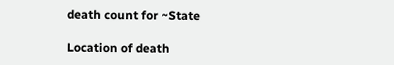death count for ~State

Location of death